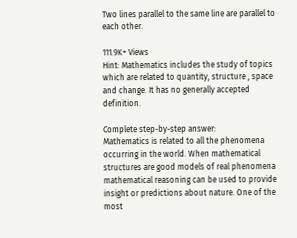Two lines parallel to the same line are parallel to each other.

111.9K+ Views
Hint: Mathematics includes the study of topics which are related to quantity, structure , space and change. It has no generally accepted definition.

Complete step-by-step answer:
Mathematics is related to all the phenomena occurring in the world. When mathematical structures are good models of real phenomena mathematical reasoning can be used to provide insight or predictions about nature. One of the most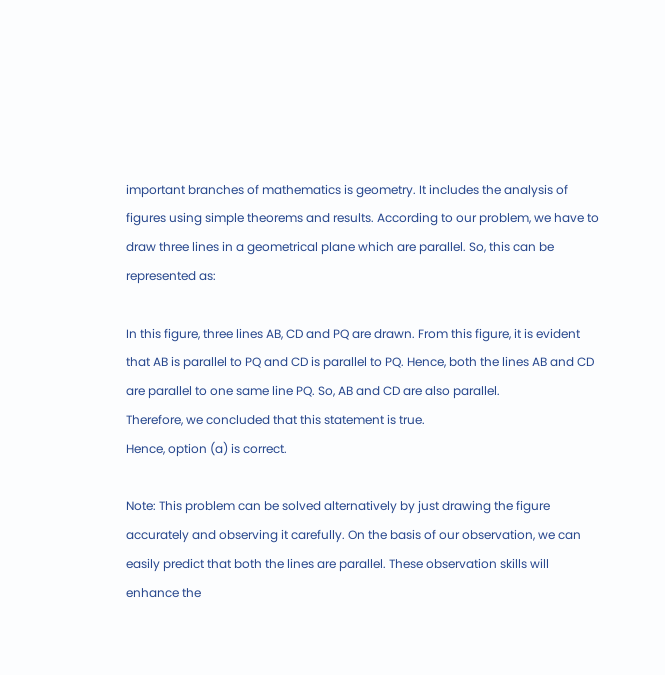important branches of mathematics is geometry. It includes the analysis of figures using simple theorems and results. According to our problem, we have to draw three lines in a geometrical plane which are parallel. So, this can be represented as:

In this figure, three lines AB, CD and PQ are drawn. From this figure, it is evident that AB is parallel to PQ and CD is parallel to PQ. Hence, both the lines AB and CD are parallel to one same line PQ. So, AB and CD are also parallel.
Therefore, we concluded that this statement is true.
Hence, option (a) is correct.

Note: This problem can be solved alternatively by just drawing the figure accurately and observing it carefully. On the basis of our observation, we can easily predict that both the lines are parallel. These observation skills will enhance the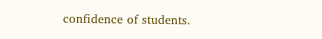confidence of students.